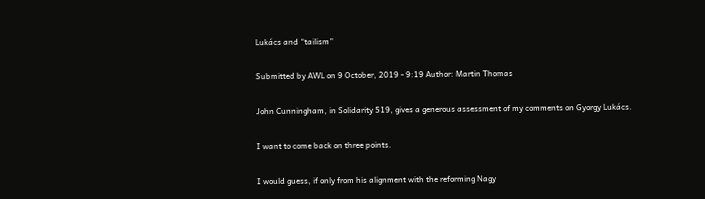Lukács and “tailism”

Submitted by AWL on 9 October, 2019 - 9:19 Author: Martin Thomas

John Cunningham, in Solidarity 519, gives a generous assessment of my comments on Gyorgy Lukács.

I want to come back on three points.

I would guess, if only from his alignment with the reforming Nagy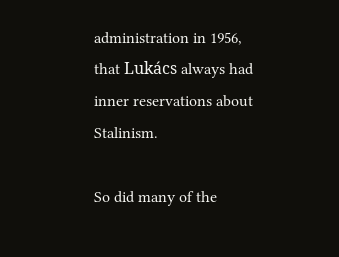administration in 1956, that Lukács always had inner reservations about Stalinism.

So did many of the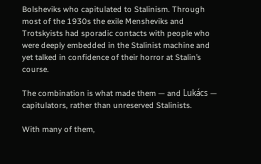Bolsheviks who capitulated to Stalinism. Through most of the 1930s the exile Mensheviks and Trotskyists had sporadic contacts with people who were deeply embedded in the Stalinist machine and yet talked in confidence of their horror at Stalin’s course.

The combination is what made them — and Lukács — capitulators, rather than unreserved Stalinists.

With many of them,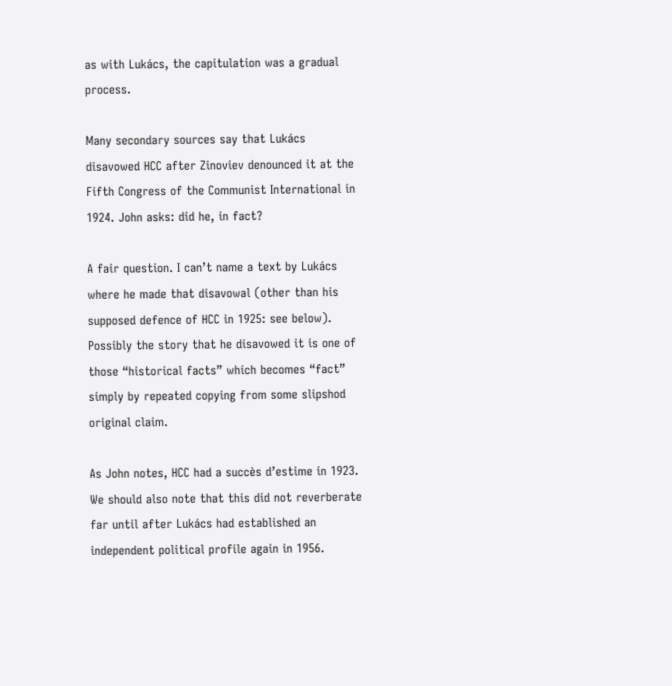as with Lukács, the capitulation was a gradual process.

Many secondary sources say that Lukács disavowed HCC after Zinoviev denounced it at the Fifth Congress of the Communist International in 1924. John asks: did he, in fact?

A fair question. I can’t name a text by Lukács where he made that disavowal (other than his supposed defence of HCC in 1925: see below). Possibly the story that he disavowed it is one of those “historical facts” which becomes “fact” simply by repeated copying from some slipshod original claim.

As John notes, HCC had a succès d’estime in 1923. We should also note that this did not reverberate far until after Lukács had established an independent political profile again in 1956.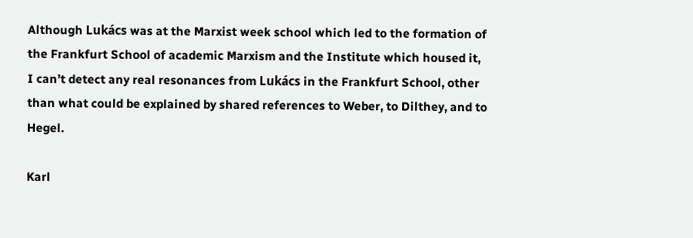Although Lukács was at the Marxist week school which led to the formation of the Frankfurt School of academic Marxism and the Institute which housed it, I can’t detect any real resonances from Lukács in the Frankfurt School, other than what could be explained by shared references to Weber, to Dilthey, and to Hegel.

Karl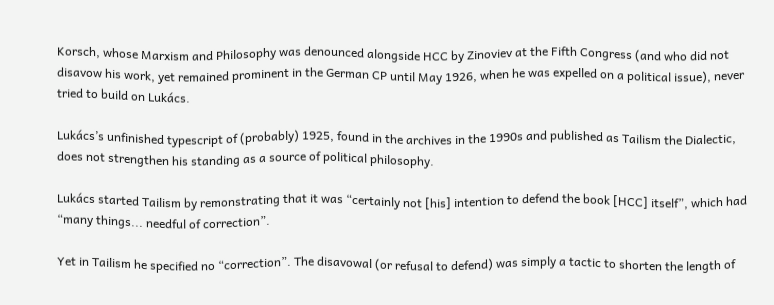Korsch, whose Marxism and Philosophy was denounced alongside HCC by Zinoviev at the Fifth Congress (and who did not disavow his work, yet remained prominent in the German CP until May 1926, when he was expelled on a political issue), never tried to build on Lukács.

Lukács’s unfinished typescript of (probably) 1925, found in the archives in the 1990s and published as Tailism the Dialectic, does not strengthen his standing as a source of political philosophy.

Lukács started Tailism by remonstrating that it was “certainly not [his] intention to defend the book [HCC] itself”, which had “many things... needful of correction”.

Yet in Tailism he specified no “correction”. The disavowal (or refusal to defend) was simply a tactic to shorten the length of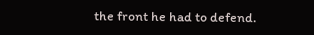the front he had to defend.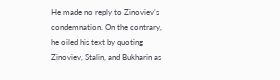He made no reply to Zinoviev’s condemnation. On the contrary, he oiled his text by quoting Zinoviev, Stalin, and Bukharin as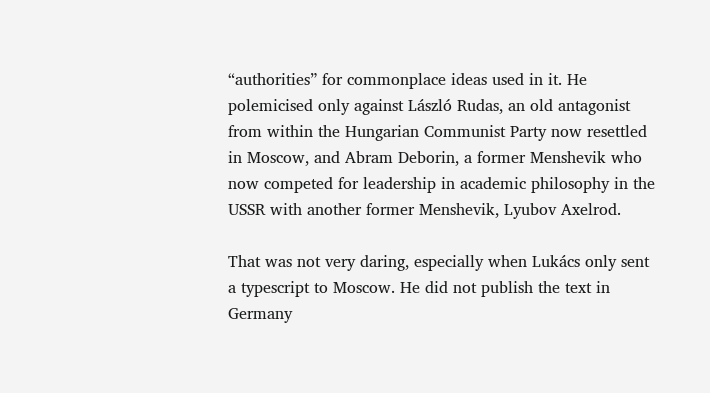“authorities” for commonplace ideas used in it. He polemicised only against László Rudas, an old antagonist from within the Hungarian Communist Party now resettled in Moscow, and Abram Deborin, a former Menshevik who now competed for leadership in academic philosophy in the USSR with another former Menshevik, Lyubov Axelrod.

That was not very daring, especially when Lukács only sent a typescript to Moscow. He did not publish the text in Germany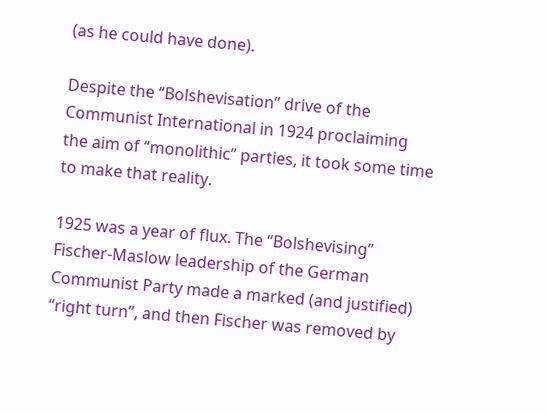(as he could have done).

Despite the “Bolshevisation” drive of the Communist International in 1924 proclaiming the aim of “monolithic” parties, it took some time to make that reality.

1925 was a year of flux. The “Bolshevising” Fischer-Maslow leadership of the German Communist Party made a marked (and justified) “right turn”, and then Fischer was removed by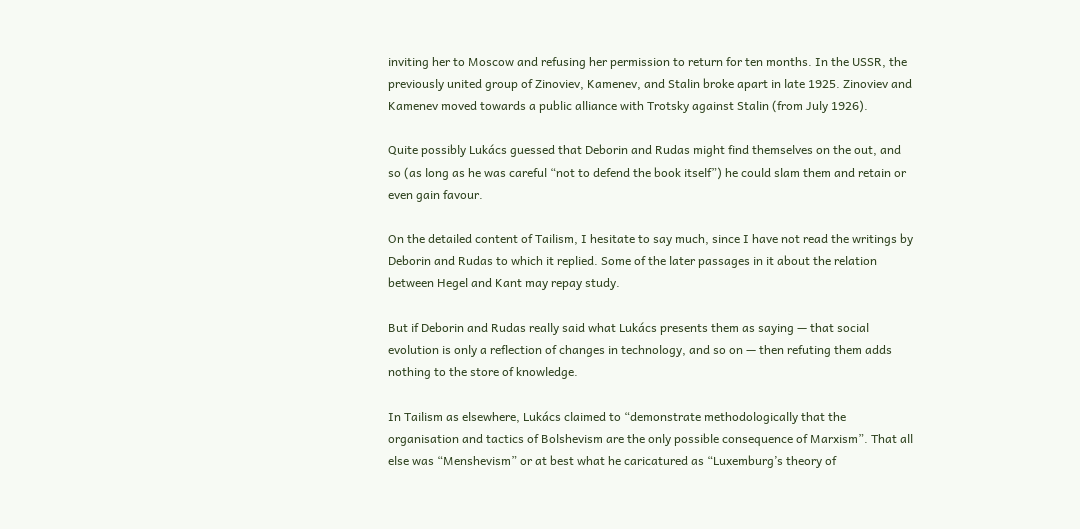inviting her to Moscow and refusing her permission to return for ten months. In the USSR, the previously united group of Zinoviev, Kamenev, and Stalin broke apart in late 1925. Zinoviev and Kamenev moved towards a public alliance with Trotsky against Stalin (from July 1926).

Quite possibly Lukács guessed that Deborin and Rudas might find themselves on the out, and so (as long as he was careful “not to defend the book itself”) he could slam them and retain or even gain favour.

On the detailed content of Tailism, I hesitate to say much, since I have not read the writings by Deborin and Rudas to which it replied. Some of the later passages in it about the relation between Hegel and Kant may repay study.

But if Deborin and Rudas really said what Lukács presents them as saying — that social evolution is only a reflection of changes in technology, and so on — then refuting them adds nothing to the store of knowledge.

In Tailism as elsewhere, Lukács claimed to “demonstrate methodologically that the organisation and tactics of Bolshevism are the only possible consequence of Marxism”. That all else was “Menshevism” or at best what he caricatured as “Luxemburg’s theory of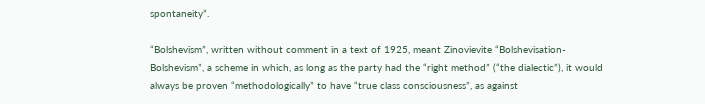spontaneity”.

“Bolshevism”, written without comment in a text of 1925, meant Zinovievite “Bolshevisation-Bolshevism”, a scheme in which, as long as the party had the “right method” (“the dialectic”), it would always be proven “methodologically” to have “true class consciousness”, as against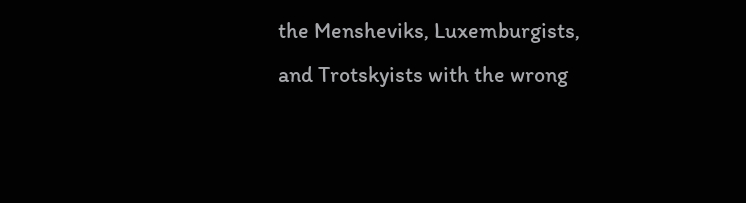the Mensheviks, Luxemburgists, and Trotskyists with the wrong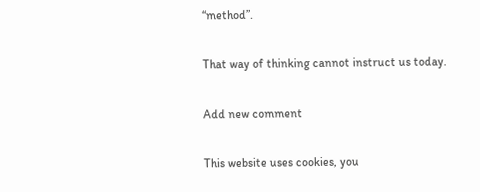“method”.

That way of thinking cannot instruct us today.

Add new comment

This website uses cookies, you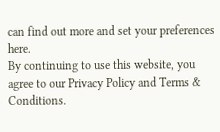can find out more and set your preferences here.
By continuing to use this website, you agree to our Privacy Policy and Terms & Conditions.